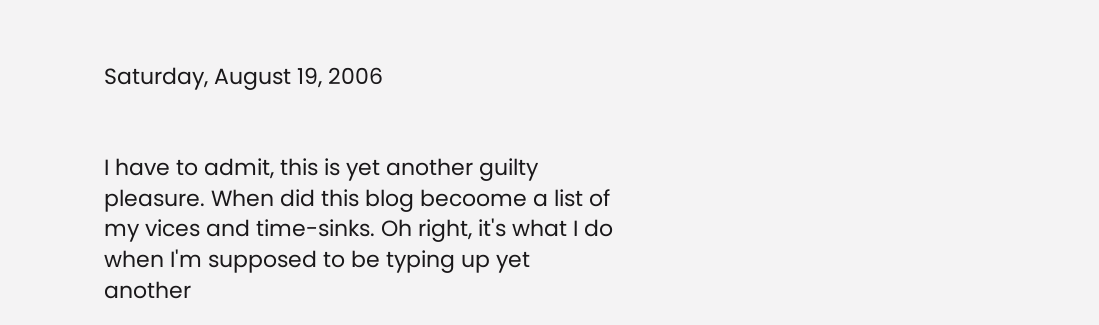Saturday, August 19, 2006


I have to admit, this is yet another guilty pleasure. When did this blog becoome a list of my vices and time-sinks. Oh right, it's what I do when I'm supposed to be typing up yet another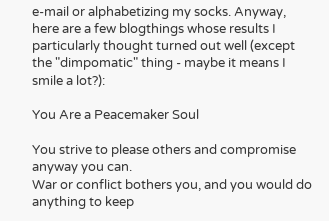e-mail or alphabetizing my socks. Anyway, here are a few blogthings whose results I particularly thought turned out well (except the "dimpomatic" thing - maybe it means I smile a lot?):

You Are a Peacemaker Soul

You strive to please others and compromise anyway you can.
War or conflict bothers you, and you would do anything to keep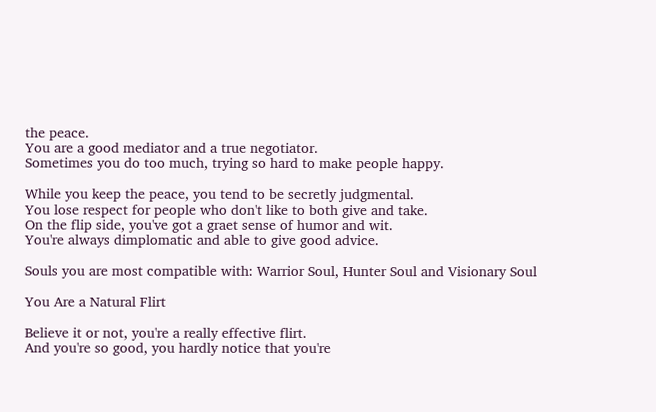the peace.
You are a good mediator and a true negotiator.
Sometimes you do too much, trying so hard to make people happy.

While you keep the peace, you tend to be secretly judgmental.
You lose respect for people who don't like to both give and take.
On the flip side, you've got a graet sense of humor and wit.
You're always dimplomatic and able to give good advice.

Souls you are most compatible with: Warrior Soul, Hunter Soul and Visionary Soul

You Are a Natural Flirt

Believe it or not, you're a really effective flirt.
And you're so good, you hardly notice that you're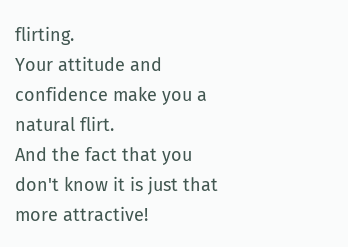flirting.
Your attitude and confidence make you a natural flirt.
And the fact that you don't know it is just that more attractive!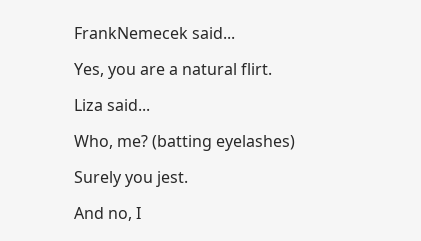FrankNemecek said...

Yes, you are a natural flirt.

Liza said...

Who, me? (batting eyelashes)

Surely you jest.

And no, I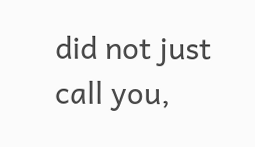did not just call you,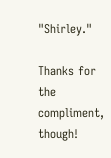"Shirley."

Thanks for the compliment, though!